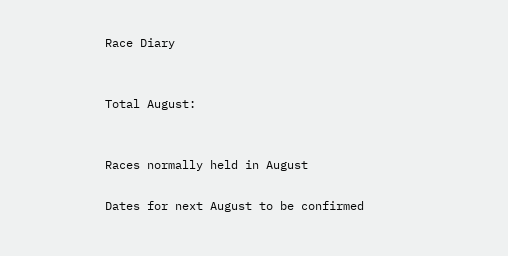Race Diary


Total August:


Races normally held in August

Dates for next August to be confirmed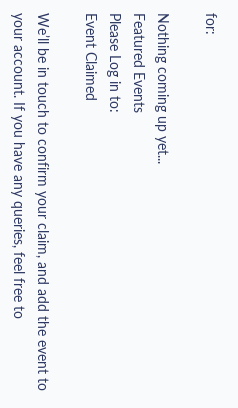for:

Nothing coming up yet...
Featured Events
Please Log in to:
Event Claimed

We’ll be in touch to confirm your claim, and add the event to your account. If you have any queries, feel free to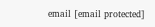email [email protected]